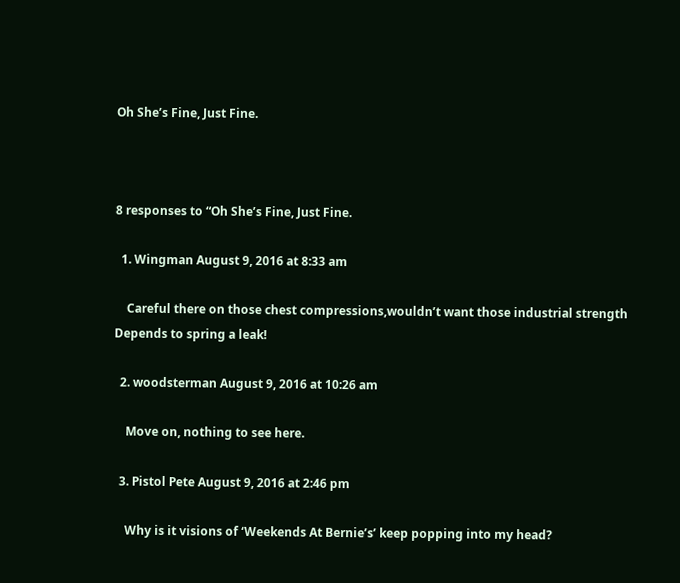Oh She’s Fine, Just Fine.



8 responses to “Oh She’s Fine, Just Fine.

  1. Wingman August 9, 2016 at 8:33 am

    Careful there on those chest compressions,wouldn’t want those industrial strength Depends to spring a leak!

  2. woodsterman August 9, 2016 at 10:26 am

    Move on, nothing to see here.

  3. Pistol Pete August 9, 2016 at 2:46 pm

    Why is it visions of ‘Weekends At Bernie’s’ keep popping into my head?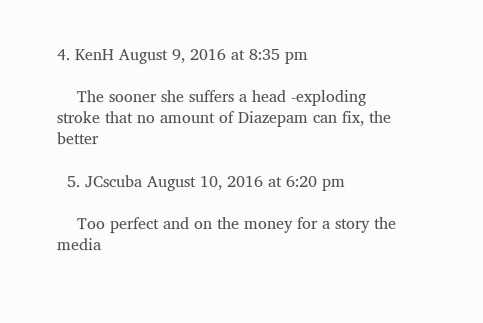4. KenH August 9, 2016 at 8:35 pm

    The sooner she suffers a head -exploding stroke that no amount of Diazepam can fix, the better

  5. JCscuba August 10, 2016 at 6:20 pm

    Too perfect and on the money for a story the media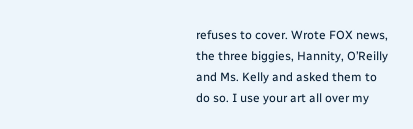refuses to cover. Wrote FOX news, the three biggies, Hannity, O’Reilly and Ms. Kelly and asked them to do so. I use your art all over my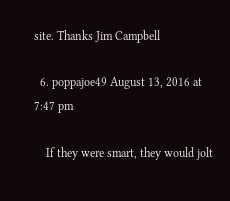site. Thanks Jim Campbell

  6. poppajoe49 August 13, 2016 at 7:47 pm

    If they were smart, they would jolt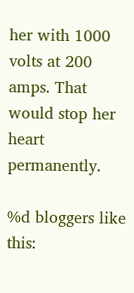her with 1000 volts at 200 amps. That would stop her heart permanently.

%d bloggers like this: